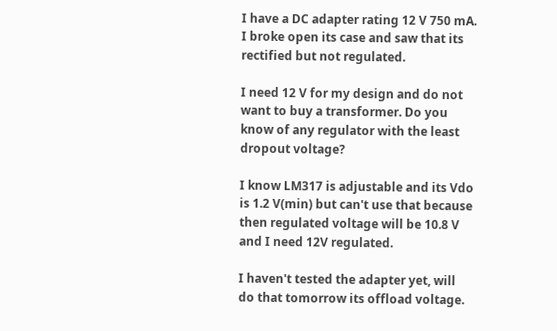I have a DC adapter rating 12 V 750 mA. I broke open its case and saw that its rectified but not regulated.

I need 12 V for my design and do not want to buy a transformer. Do you know of any regulator with the least dropout voltage?

I know LM317 is adjustable and its Vdo is 1.2 V(min) but can't use that because then regulated voltage will be 10.8 V and I need 12V regulated.

I haven't tested the adapter yet, will do that tomorrow its offload voltage.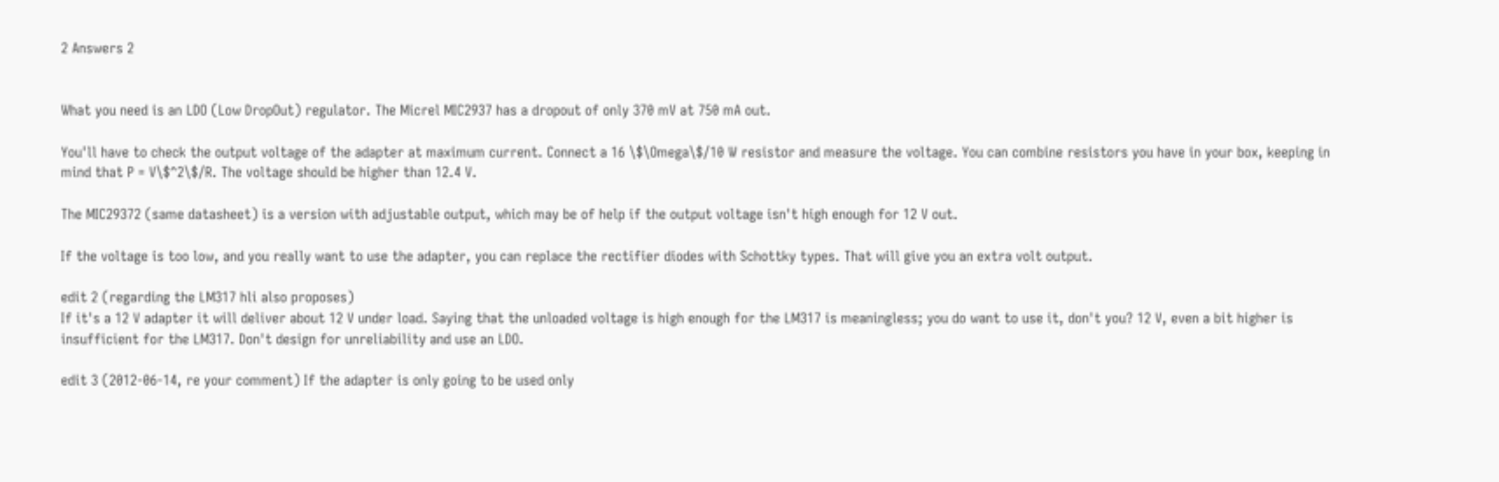2 Answers 2


What you need is an LDO (Low DropOut) regulator. The Micrel MIC2937 has a dropout of only 370 mV at 750 mA out.

You'll have to check the output voltage of the adapter at maximum current. Connect a 16 \$\Omega\$/10 W resistor and measure the voltage. You can combine resistors you have in your box, keeping in mind that P = V\$^2\$/R. The voltage should be higher than 12.4 V.

The MIC29372 (same datasheet) is a version with adjustable output, which may be of help if the output voltage isn't high enough for 12 V out.

If the voltage is too low, and you really want to use the adapter, you can replace the rectifier diodes with Schottky types. That will give you an extra volt output.

edit 2 (regarding the LM317 hli also proposes)
If it's a 12 V adapter it will deliver about 12 V under load. Saying that the unloaded voltage is high enough for the LM317 is meaningless; you do want to use it, don't you? 12 V, even a bit higher is insufficient for the LM317. Don't design for unreliability and use an LDO.

edit 3 (2012-06-14, re your comment) If the adapter is only going to be used only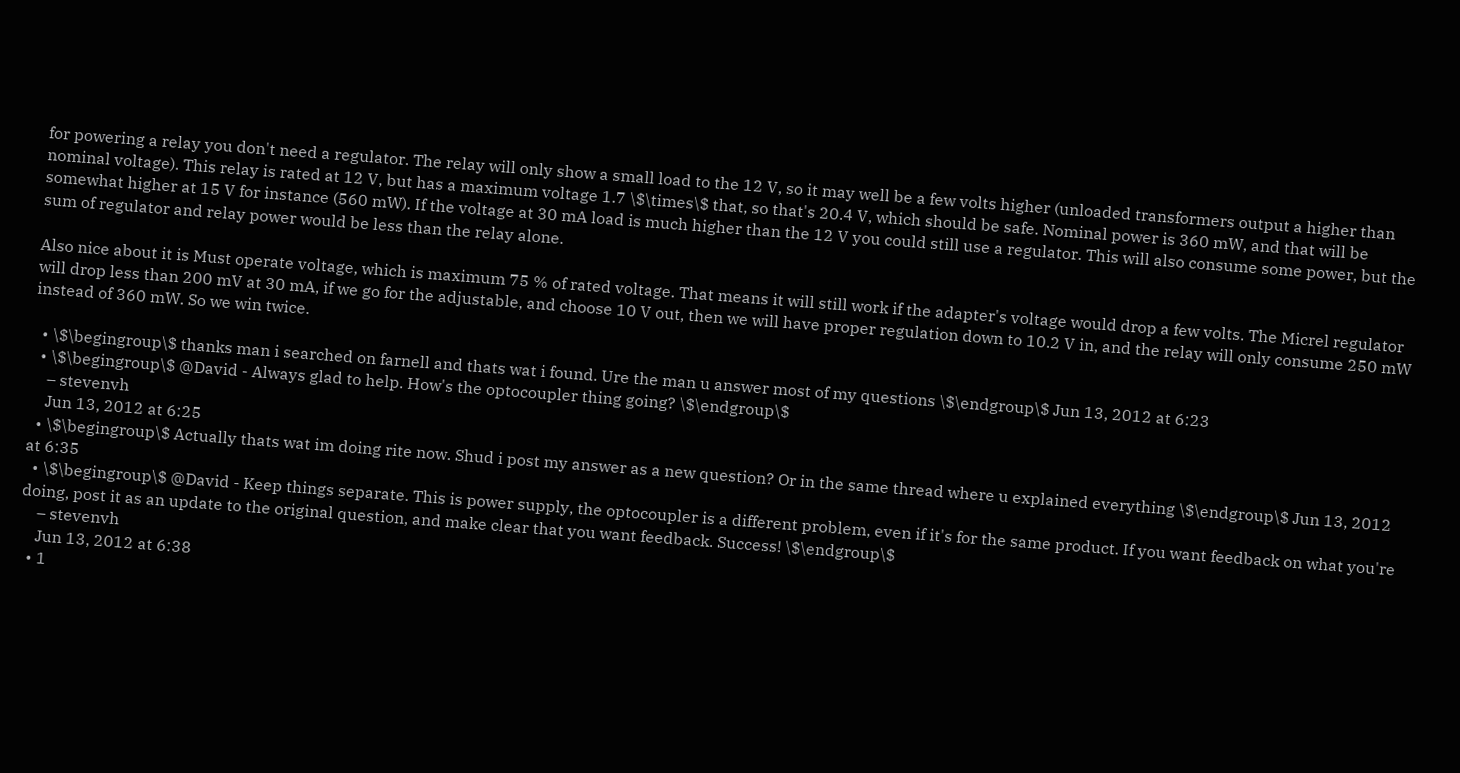for powering a relay you don't need a regulator. The relay will only show a small load to the 12 V, so it may well be a few volts higher (unloaded transformers output a higher than nominal voltage). This relay is rated at 12 V, but has a maximum voltage 1.7 \$\times\$ that, so that's 20.4 V, which should be safe. Nominal power is 360 mW, and that will be somewhat higher at 15 V for instance (560 mW). If the voltage at 30 mA load is much higher than the 12 V you could still use a regulator. This will also consume some power, but the sum of regulator and relay power would be less than the relay alone.

Also nice about it is Must operate voltage, which is maximum 75 % of rated voltage. That means it will still work if the adapter's voltage would drop a few volts. The Micrel regulator will drop less than 200 mV at 30 mA, if we go for the adjustable, and choose 10 V out, then we will have proper regulation down to 10.2 V in, and the relay will only consume 250 mW instead of 360 mW. So we win twice.

  • \$\begingroup\$ thanks man i searched on farnell and thats wat i found. Ure the man u answer most of my questions \$\endgroup\$ Jun 13, 2012 at 6:23
  • \$\begingroup\$ @David - Always glad to help. How's the optocoupler thing going? \$\endgroup\$
    – stevenvh
    Jun 13, 2012 at 6:25
  • \$\begingroup\$ Actually thats wat im doing rite now. Shud i post my answer as a new question? Or in the same thread where u explained everything \$\endgroup\$ Jun 13, 2012 at 6:35
  • \$\begingroup\$ @David - Keep things separate. This is power supply, the optocoupler is a different problem, even if it's for the same product. If you want feedback on what you're doing, post it as an update to the original question, and make clear that you want feedback. Success! \$\endgroup\$
    – stevenvh
    Jun 13, 2012 at 6:38
  • 1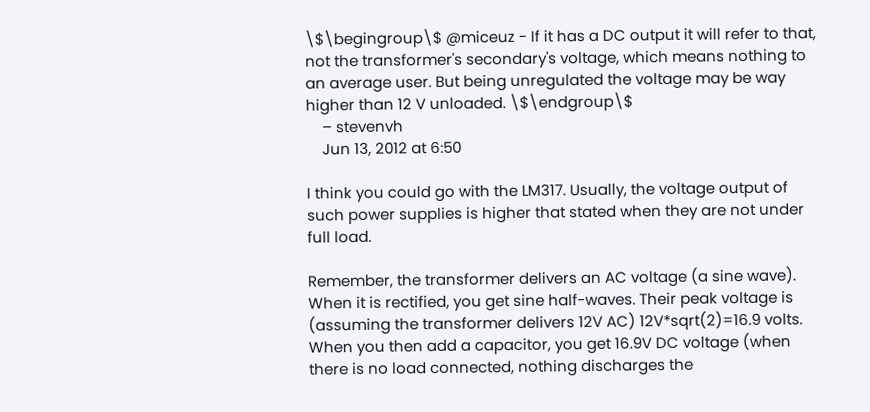\$\begingroup\$ @miceuz - If it has a DC output it will refer to that, not the transformer's secondary's voltage, which means nothing to an average user. But being unregulated the voltage may be way higher than 12 V unloaded. \$\endgroup\$
    – stevenvh
    Jun 13, 2012 at 6:50

I think you could go with the LM317. Usually, the voltage output of such power supplies is higher that stated when they are not under full load.

Remember, the transformer delivers an AC voltage (a sine wave). When it is rectified, you get sine half-waves. Their peak voltage is (assuming the transformer delivers 12V AC) 12V*sqrt(2)=16.9 volts. When you then add a capacitor, you get 16.9V DC voltage (when there is no load connected, nothing discharges the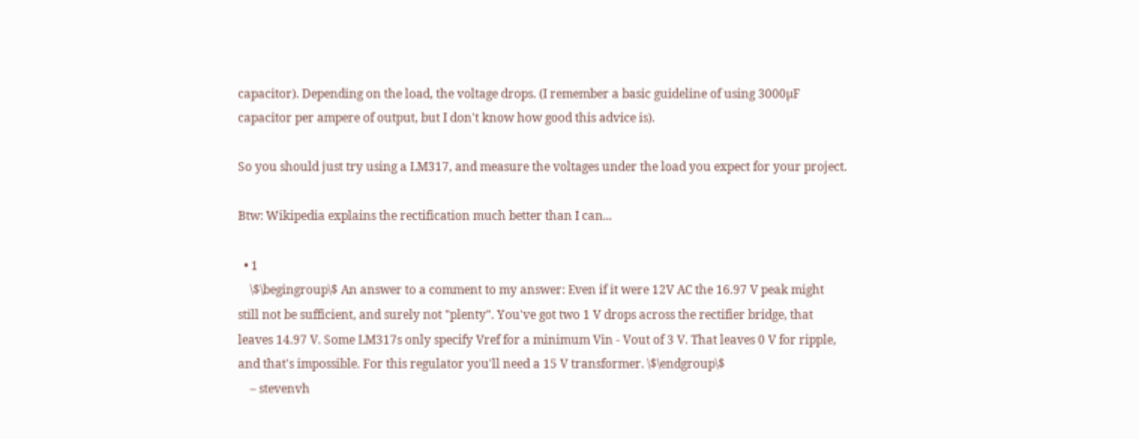capacitor). Depending on the load, the voltage drops. (I remember a basic guideline of using 3000µF capacitor per ampere of output, but I don't know how good this advice is).

So you should just try using a LM317, and measure the voltages under the load you expect for your project.

Btw: Wikipedia explains the rectification much better than I can...

  • 1
    \$\begingroup\$ An answer to a comment to my answer: Even if it were 12V AC the 16.97 V peak might still not be sufficient, and surely not "plenty". You've got two 1 V drops across the rectifier bridge, that leaves 14.97 V. Some LM317s only specify Vref for a minimum Vin - Vout of 3 V. That leaves 0 V for ripple, and that's impossible. For this regulator you'll need a 15 V transformer. \$\endgroup\$
    – stevenvh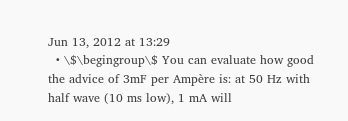Jun 13, 2012 at 13:29
  • \$\begingroup\$ You can evaluate how good the advice of 3mF per Ampère is: at 50 Hz with half wave (10 ms low), 1 mA will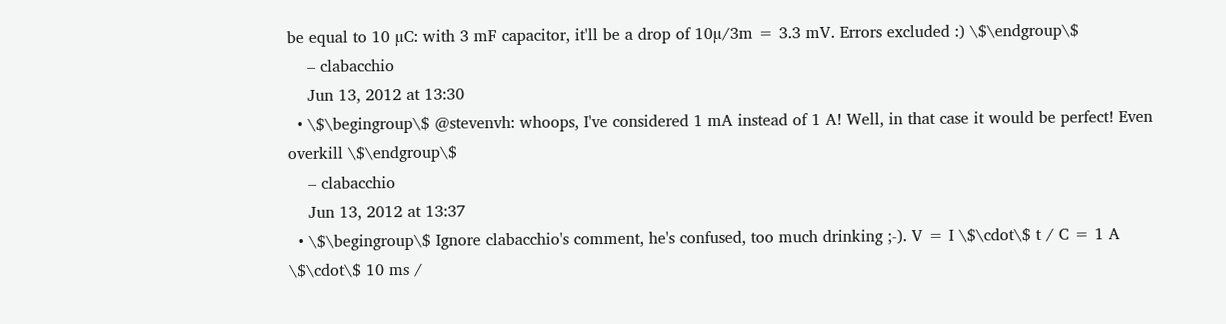be equal to 10 µC: with 3 mF capacitor, it'll be a drop of 10µ/3m = 3.3 mV. Errors excluded :) \$\endgroup\$
    – clabacchio
    Jun 13, 2012 at 13:30
  • \$\begingroup\$ @stevenvh: whoops, I've considered 1 mA instead of 1 A! Well, in that case it would be perfect! Even overkill \$\endgroup\$
    – clabacchio
    Jun 13, 2012 at 13:37
  • \$\begingroup\$ Ignore clabacchio's comment, he's confused, too much drinking ;-). V = I \$\cdot\$ t / C = 1 A \$\cdot\$ 10 ms /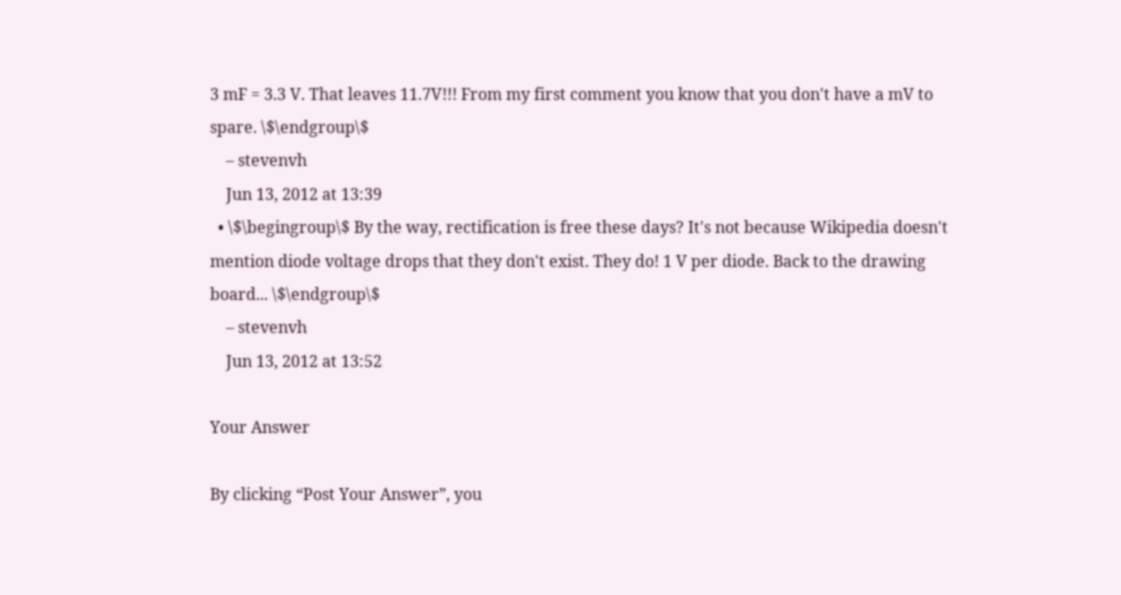3 mF = 3.3 V. That leaves 11.7V!!! From my first comment you know that you don't have a mV to spare. \$\endgroup\$
    – stevenvh
    Jun 13, 2012 at 13:39
  • \$\begingroup\$ By the way, rectification is free these days? It's not because Wikipedia doesn't mention diode voltage drops that they don't exist. They do! 1 V per diode. Back to the drawing board... \$\endgroup\$
    – stevenvh
    Jun 13, 2012 at 13:52

Your Answer

By clicking “Post Your Answer”, you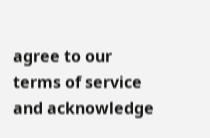agree to our terms of service and acknowledge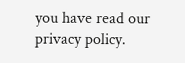you have read our privacy policy.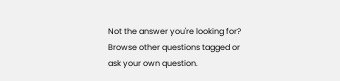Not the answer you're looking for? Browse other questions tagged or ask your own question.